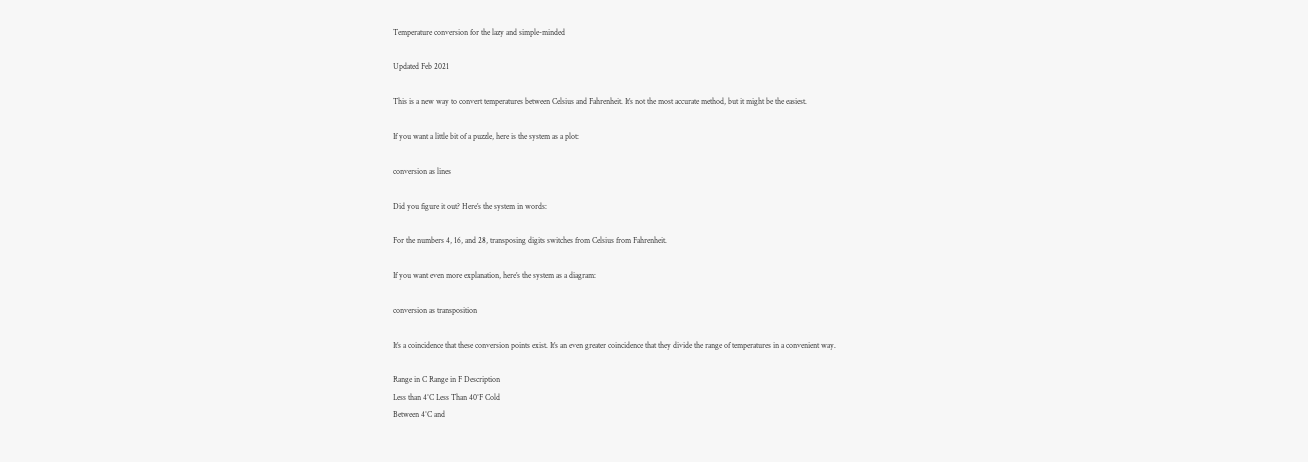Temperature conversion for the lazy and simple-minded

Updated Feb 2021

This is a new way to convert temperatures between Celsius and Fahrenheit. It’s not the most accurate method, but it might be the easiest.

If you want a little bit of a puzzle, here is the system as a plot:

conversion as lines

Did you figure it out? Here’s the system in words:

For the numbers 4, 16, and 28, transposing digits switches from Celsius from Fahrenheit.

If you want even more explanation, here’s the system as a diagram:

conversion as transposition

It’s a coincidence that these conversion points exist. It’s an even greater coincidence that they divide the range of temperatures in a convenient way.

Range in C Range in F Description
Less than 4°C Less Than 40°F Cold
Between 4°C and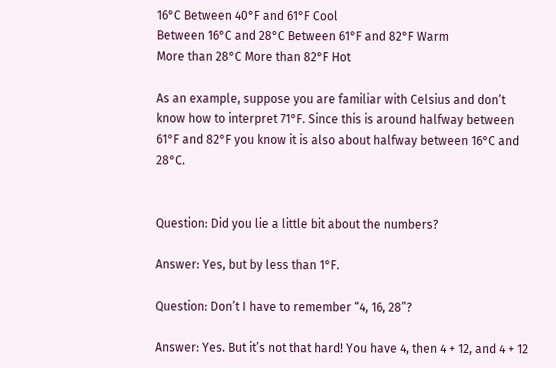16°C Between 40°F and 61°F Cool
Between 16°C and 28°C Between 61°F and 82°F Warm
More than 28°C More than 82°F Hot

As an example, suppose you are familiar with Celsius and don’t know how to interpret 71°F. Since this is around halfway between 61°F and 82°F you know it is also about halfway between 16°C and 28°C.


Question: Did you lie a little bit about the numbers?

Answer: Yes, but by less than 1°F.

Question: Don’t I have to remember “4, 16, 28”?

Answer: Yes. But it’s not that hard! You have 4, then 4 + 12, and 4 + 12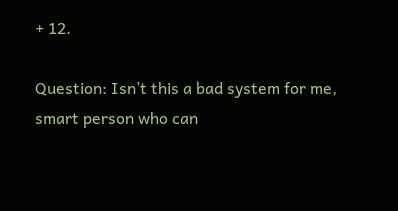+ 12.

Question: Isn’t this a bad system for me, smart person who can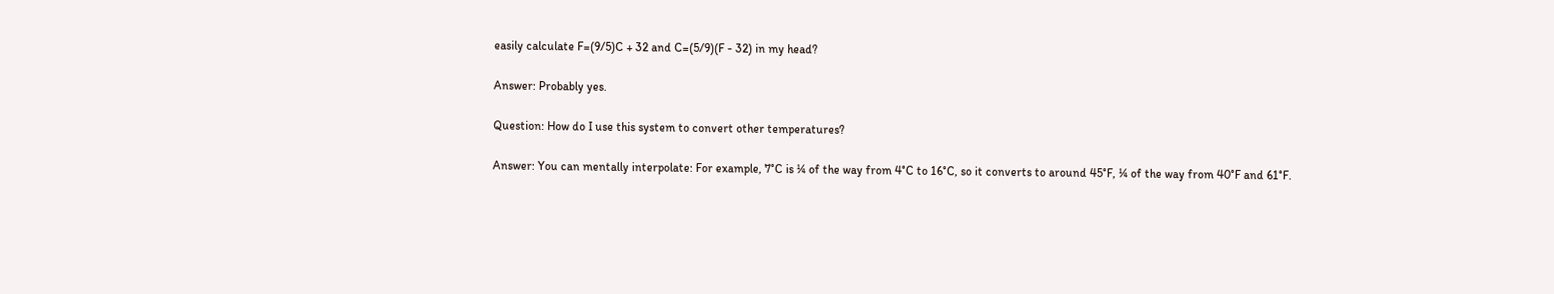easily calculate F=(9/5)C + 32 and C=(5/9)(F - 32) in my head?

Answer: Probably yes.

Question: How do I use this system to convert other temperatures?

Answer: You can mentally interpolate: For example, 7°C is ¼ of the way from 4°C to 16°C, so it converts to around 45°F, ¼ of the way from 40°F and 61°F.